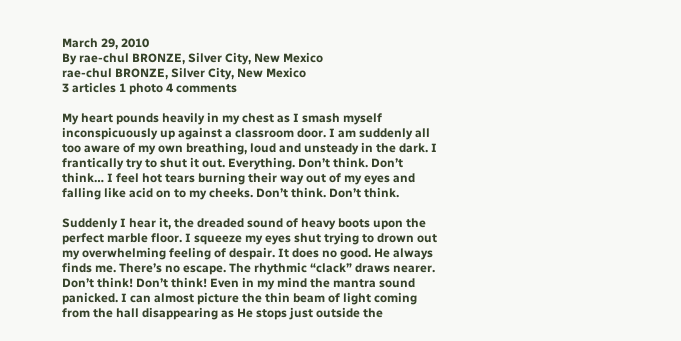March 29, 2010
By rae-chul BRONZE, Silver City, New Mexico
rae-chul BRONZE, Silver City, New Mexico
3 articles 1 photo 4 comments

My heart pounds heavily in my chest as I smash myself inconspicuously up against a classroom door. I am suddenly all too aware of my own breathing, loud and unsteady in the dark. I frantically try to shut it out. Everything. Don’t think. Don’t think… I feel hot tears burning their way out of my eyes and falling like acid on to my cheeks. Don’t think. Don’t think.

Suddenly I hear it, the dreaded sound of heavy boots upon the perfect marble floor. I squeeze my eyes shut trying to drown out my overwhelming feeling of despair. It does no good. He always finds me. There’s no escape. The rhythmic “clack” draws nearer. Don’t think! Don’t think! Even in my mind the mantra sound panicked. I can almost picture the thin beam of light coming from the hall disappearing as He stops just outside the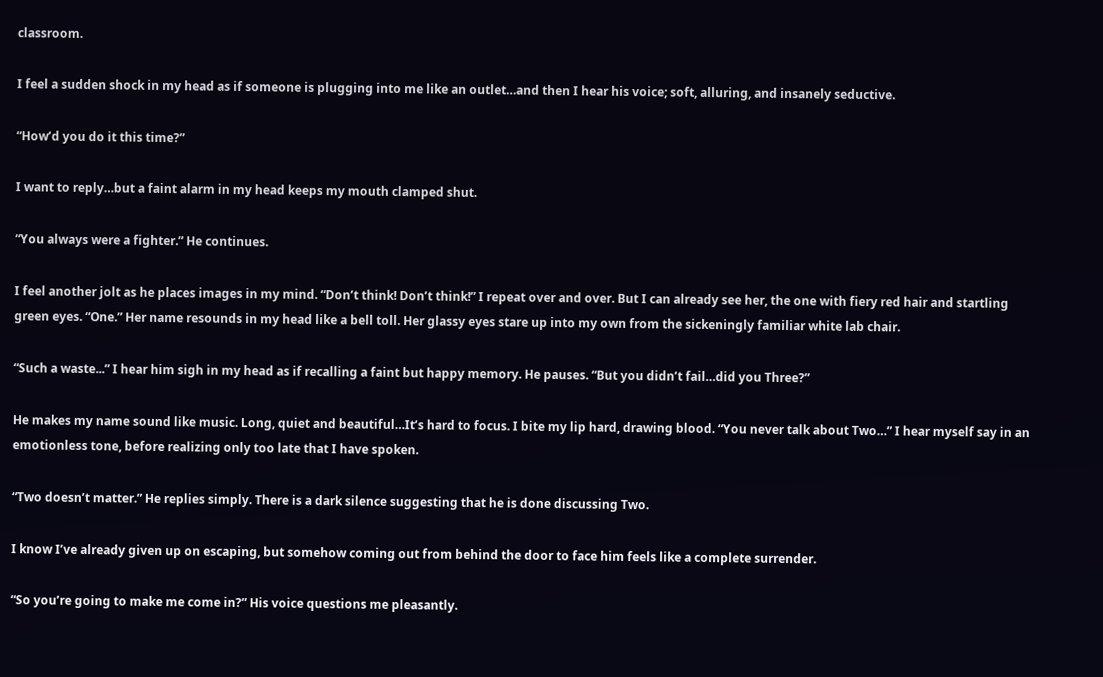classroom.

I feel a sudden shock in my head as if someone is plugging into me like an outlet…and then I hear his voice; soft, alluring, and insanely seductive.

“How’d you do it this time?”

I want to reply…but a faint alarm in my head keeps my mouth clamped shut.

“You always were a fighter.” He continues.

I feel another jolt as he places images in my mind. “Don’t think! Don’t think!” I repeat over and over. But I can already see her, the one with fiery red hair and startling green eyes. “One.” Her name resounds in my head like a bell toll. Her glassy eyes stare up into my own from the sickeningly familiar white lab chair.

“Such a waste...” I hear him sigh in my head as if recalling a faint but happy memory. He pauses. “But you didn’t fail…did you Three?”

He makes my name sound like music. Long, quiet and beautiful…It’s hard to focus. I bite my lip hard, drawing blood. “You never talk about Two…” I hear myself say in an emotionless tone, before realizing only too late that I have spoken.

“Two doesn’t matter.” He replies simply. There is a dark silence suggesting that he is done discussing Two.

I know I’ve already given up on escaping, but somehow coming out from behind the door to face him feels like a complete surrender.

“So you’re going to make me come in?” His voice questions me pleasantly.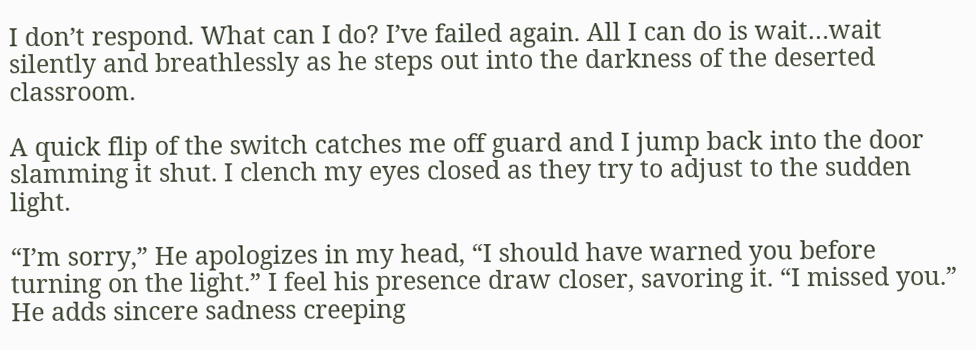I don’t respond. What can I do? I’ve failed again. All I can do is wait…wait silently and breathlessly as he steps out into the darkness of the deserted classroom.

A quick flip of the switch catches me off guard and I jump back into the door slamming it shut. I clench my eyes closed as they try to adjust to the sudden light.

“I’m sorry,” He apologizes in my head, “I should have warned you before turning on the light.” I feel his presence draw closer, savoring it. “I missed you.” He adds sincere sadness creeping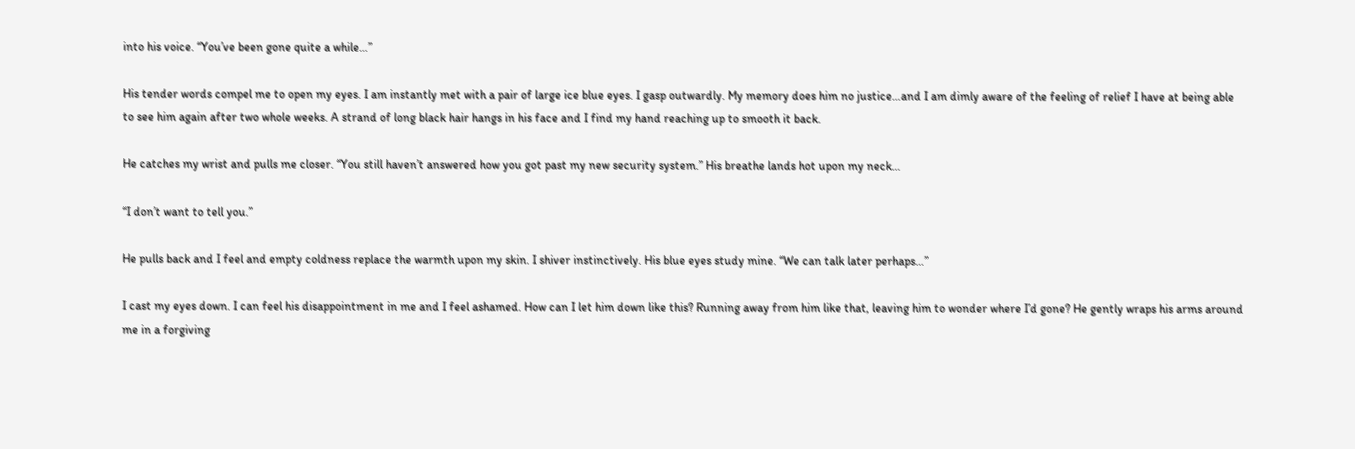into his voice. “You’ve been gone quite a while…”

His tender words compel me to open my eyes. I am instantly met with a pair of large ice blue eyes. I gasp outwardly. My memory does him no justice…and I am dimly aware of the feeling of relief I have at being able to see him again after two whole weeks. A strand of long black hair hangs in his face and I find my hand reaching up to smooth it back.

He catches my wrist and pulls me closer. “You still haven’t answered how you got past my new security system.” His breathe lands hot upon my neck…

“I don’t want to tell you.”

He pulls back and I feel and empty coldness replace the warmth upon my skin. I shiver instinctively. His blue eyes study mine. “We can talk later perhaps…”

I cast my eyes down. I can feel his disappointment in me and I feel ashamed. How can I let him down like this? Running away from him like that, leaving him to wonder where I’d gone? He gently wraps his arms around me in a forgiving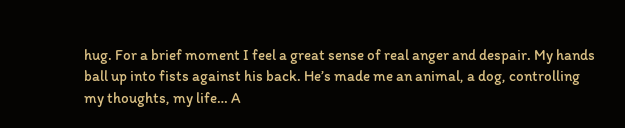hug. For a brief moment I feel a great sense of real anger and despair. My hands ball up into fists against his back. He’s made me an animal, a dog, controlling my thoughts, my life… A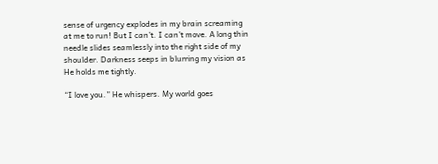sense of urgency explodes in my brain screaming at me to run! But I can’t. I can’t move. A long thin needle slides seamlessly into the right side of my shoulder. Darkness seeps in blurring my vision as He holds me tightly.

“I love you.” He whispers. My world goes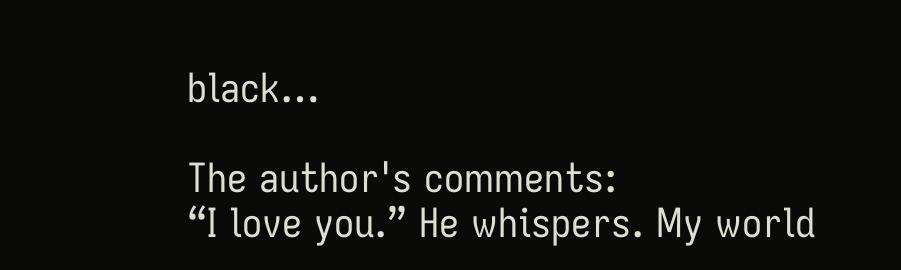black…

The author's comments:
“I love you.” He whispers. My world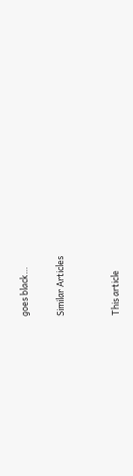goes black…

Similar Articles


This article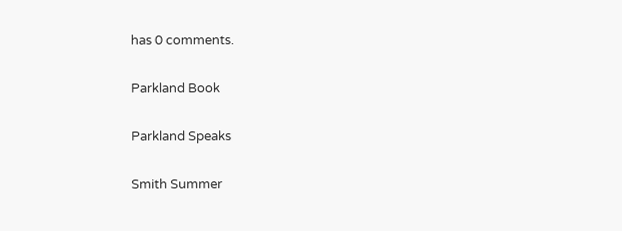has 0 comments.

Parkland Book

Parkland Speaks

Smith Summer